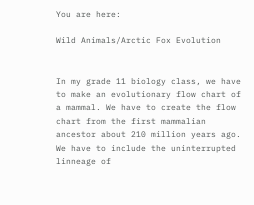You are here:

Wild Animals/Arctic Fox Evolution


In my grade 11 biology class, we have to make an evolutionary flow chart of a mammal. We have to create the flow chart from the first mammalian ancestor about 210 million years ago. We have to include the uninterrupted linneage of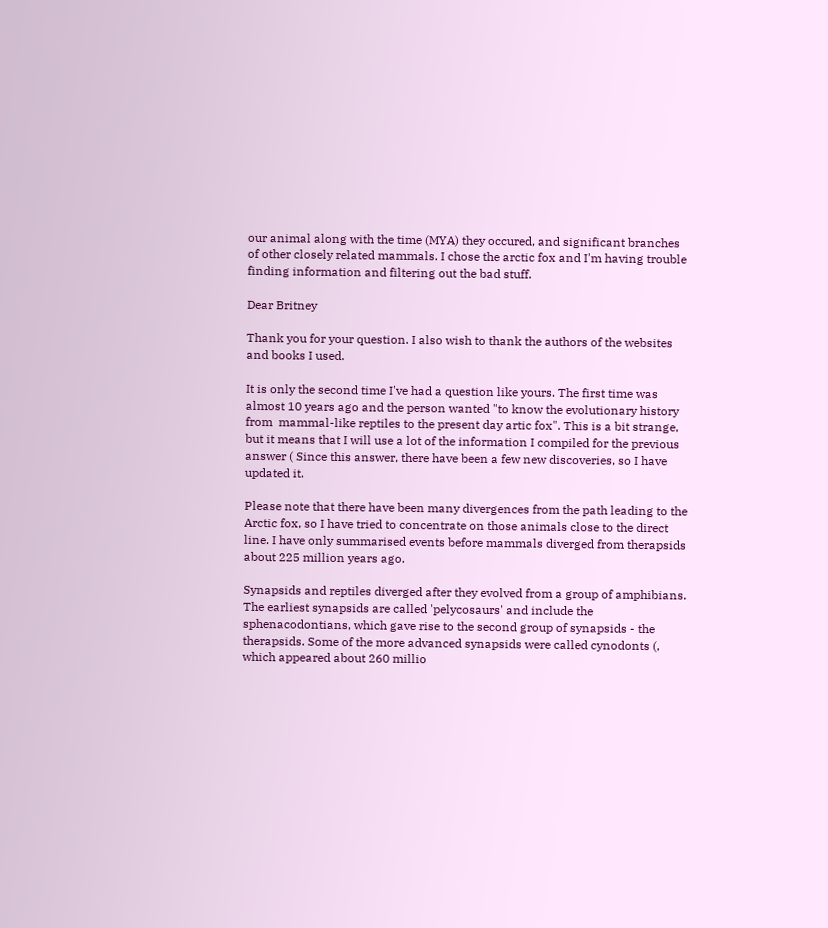our animal along with the time (MYA) they occured, and significant branches of other closely related mammals. I chose the arctic fox and I'm having trouble finding information and filtering out the bad stuff.

Dear Britney

Thank you for your question. I also wish to thank the authors of the websites and books I used.

It is only the second time I've had a question like yours. The first time was almost 10 years ago and the person wanted "to know the evolutionary history from  mammal-like reptiles to the present day artic fox". This is a bit strange, but it means that I will use a lot of the information I compiled for the previous answer ( Since this answer, there have been a few new discoveries, so I have updated it.

Please note that there have been many divergences from the path leading to the Arctic fox, so I have tried to concentrate on those animals close to the direct line. I have only summarised events before mammals diverged from therapsids about 225 million years ago.

Synapsids and reptiles diverged after they evolved from a group of amphibians. The earliest synapsids are called 'pelycosaurs' and include the sphenacodontians, which gave rise to the second group of synapsids - the therapsids. Some of the more advanced synapsids were called cynodonts (, which appeared about 260 millio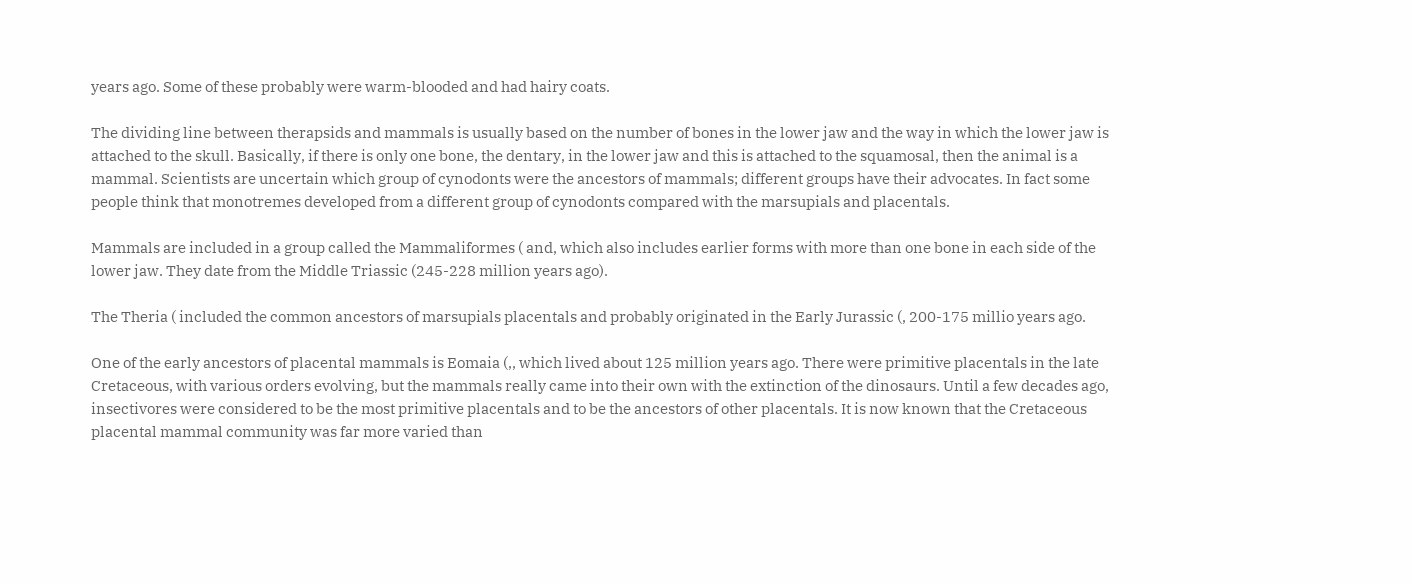years ago. Some of these probably were warm-blooded and had hairy coats.

The dividing line between therapsids and mammals is usually based on the number of bones in the lower jaw and the way in which the lower jaw is attached to the skull. Basically, if there is only one bone, the dentary, in the lower jaw and this is attached to the squamosal, then the animal is a mammal. Scientists are uncertain which group of cynodonts were the ancestors of mammals; different groups have their advocates. In fact some people think that monotremes developed from a different group of cynodonts compared with the marsupials and placentals.

Mammals are included in a group called the Mammaliformes ( and, which also includes earlier forms with more than one bone in each side of the lower jaw. They date from the Middle Triassic (245-228 million years ago).

The Theria ( included the common ancestors of marsupials placentals and probably originated in the Early Jurassic (, 200-175 millio years ago.

One of the early ancestors of placental mammals is Eomaia (,, which lived about 125 million years ago. There were primitive placentals in the late Cretaceous, with various orders evolving, but the mammals really came into their own with the extinction of the dinosaurs. Until a few decades ago, insectivores were considered to be the most primitive placentals and to be the ancestors of other placentals. It is now known that the Cretaceous placental mammal community was far more varied than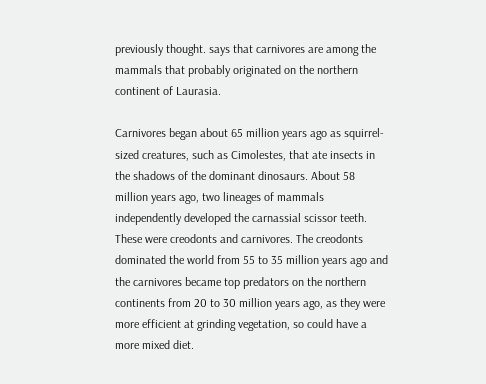previously thought. says that carnivores are among the mammals that probably originated on the northern continent of Laurasia.

Carnivores began about 65 million years ago as squirrel-sized creatures, such as Cimolestes, that ate insects in the shadows of the dominant dinosaurs. About 58 million years ago, two lineages of mammals independently developed the carnassial scissor teeth. These were creodonts and carnivores. The creodonts dominated the world from 55 to 35 million years ago and the carnivores became top predators on the northern continents from 20 to 30 million years ago, as they were more efficient at grinding vegetation, so could have a more mixed diet.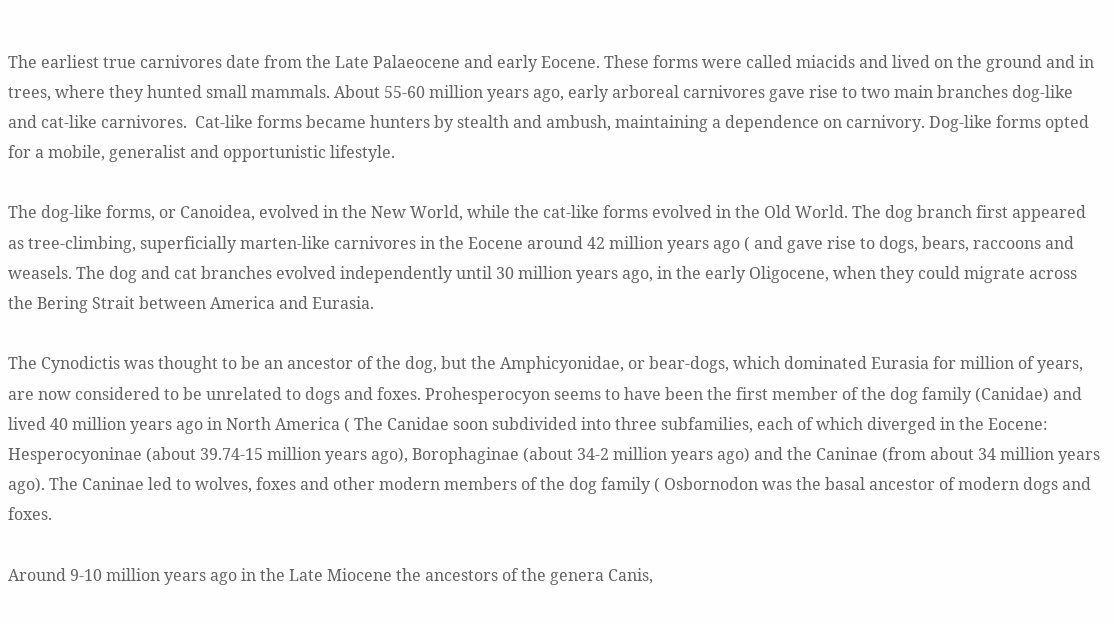The earliest true carnivores date from the Late Palaeocene and early Eocene. These forms were called miacids and lived on the ground and in trees, where they hunted small mammals. About 55-60 million years ago, early arboreal carnivores gave rise to two main branches dog-like and cat-like carnivores.  Cat-like forms became hunters by stealth and ambush, maintaining a dependence on carnivory. Dog-like forms opted for a mobile, generalist and opportunistic lifestyle.

The dog-like forms, or Canoidea, evolved in the New World, while the cat-like forms evolved in the Old World. The dog branch first appeared as tree-climbing, superficially marten-like carnivores in the Eocene around 42 million years ago ( and gave rise to dogs, bears, raccoons and weasels. The dog and cat branches evolved independently until 30 million years ago, in the early Oligocene, when they could migrate across the Bering Strait between America and Eurasia.

The Cynodictis was thought to be an ancestor of the dog, but the Amphicyonidae, or bear-dogs, which dominated Eurasia for million of years, are now considered to be unrelated to dogs and foxes. Prohesperocyon seems to have been the first member of the dog family (Canidae) and lived 40 million years ago in North America ( The Canidae soon subdivided into three subfamilies, each of which diverged in the Eocene: Hesperocyoninae (about 39.74-15 million years ago), Borophaginae (about 34-2 million years ago) and the Caninae (from about 34 million years ago). The Caninae led to wolves, foxes and other modern members of the dog family ( Osbornodon was the basal ancestor of modern dogs and foxes.

Around 9-10 million years ago in the Late Miocene the ancestors of the genera Canis,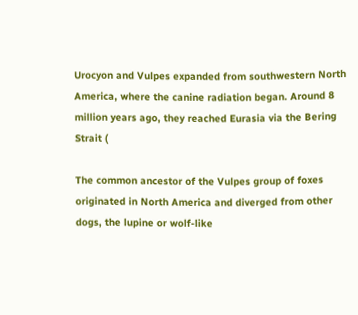Urocyon and Vulpes expanded from southwestern North America, where the canine radiation began. Around 8 million years ago, they reached Eurasia via the Bering Strait (

The common ancestor of the Vulpes group of foxes originated in North America and diverged from other dogs, the lupine or wolf-like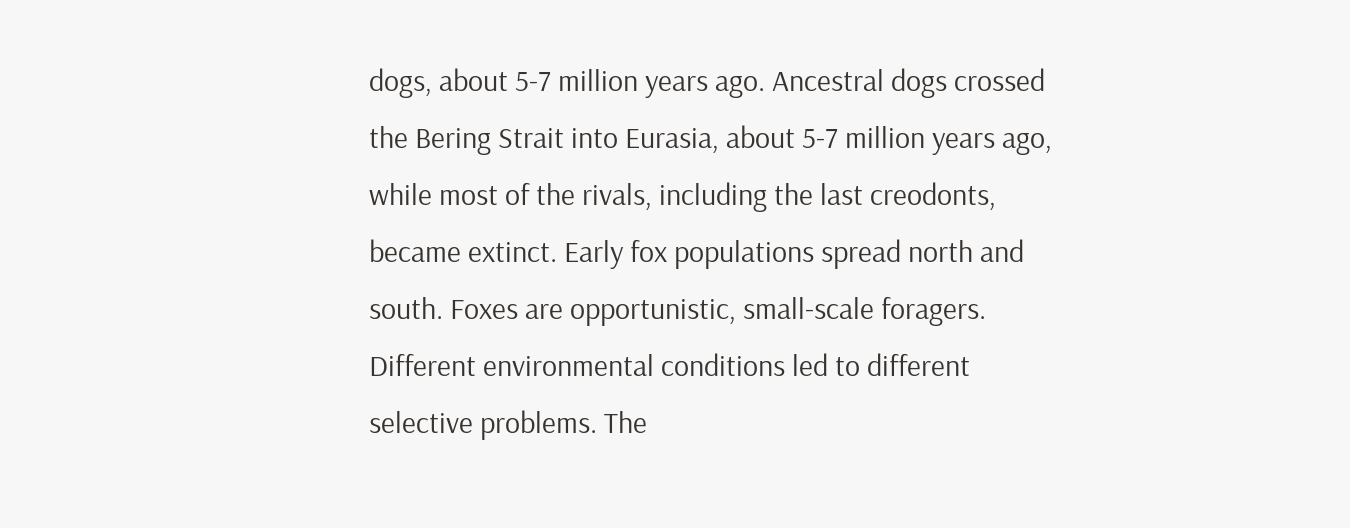dogs, about 5-7 million years ago. Ancestral dogs crossed the Bering Strait into Eurasia, about 5-7 million years ago, while most of the rivals, including the last creodonts, became extinct. Early fox populations spread north and south. Foxes are opportunistic, small-scale foragers. Different environmental conditions led to different selective problems. The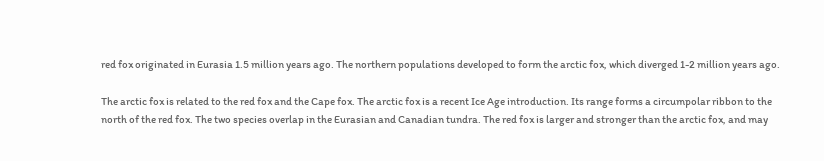red fox originated in Eurasia 1.5 million years ago. The northern populations developed to form the arctic fox, which diverged 1-2 million years ago.

The arctic fox is related to the red fox and the Cape fox. The arctic fox is a recent Ice Age introduction. Its range forms a circumpolar ribbon to the north of the red fox. The two species overlap in the Eurasian and Canadian tundra. The red fox is larger and stronger than the arctic fox, and may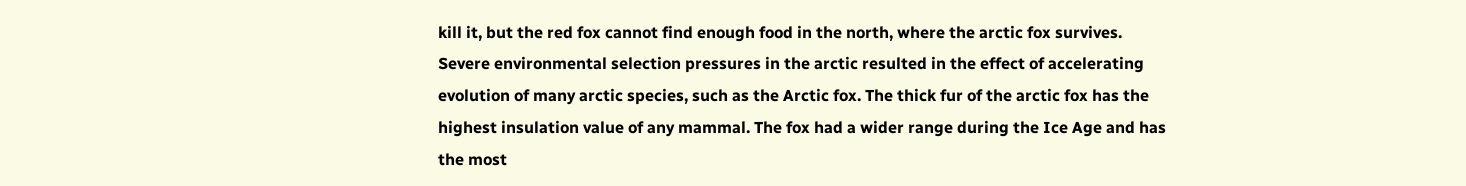kill it, but the red fox cannot find enough food in the north, where the arctic fox survives. Severe environmental selection pressures in the arctic resulted in the effect of accelerating evolution of many arctic species, such as the Arctic fox. The thick fur of the arctic fox has the highest insulation value of any mammal. The fox had a wider range during the Ice Age and has the most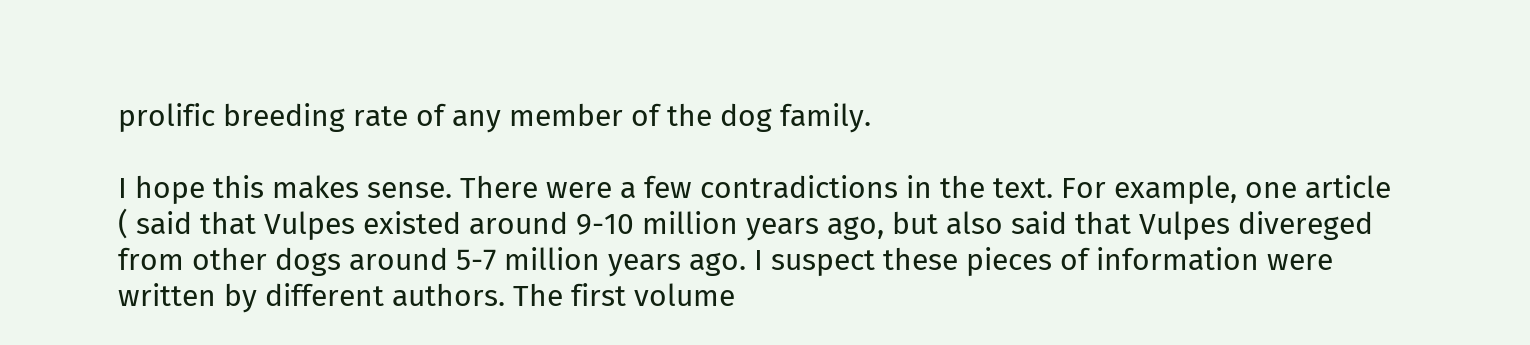prolific breeding rate of any member of the dog family.

I hope this makes sense. There were a few contradictions in the text. For example, one article ( said that Vulpes existed around 9-10 million years ago, but also said that Vulpes divereged from other dogs around 5-7 million years ago. I suspect these pieces of information were written by different authors. The first volume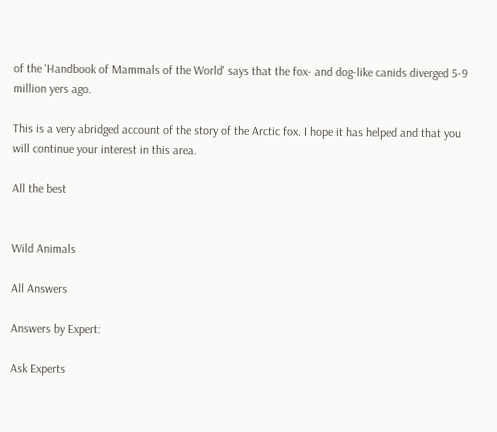of the 'Handbook of Mammals of the World' says that the fox- and dog-like canids diverged 5-9 million yers ago.

This is a very abridged account of the story of the Arctic fox. I hope it has helped and that you will continue your interest in this area.

All the best


Wild Animals

All Answers

Answers by Expert:

Ask Experts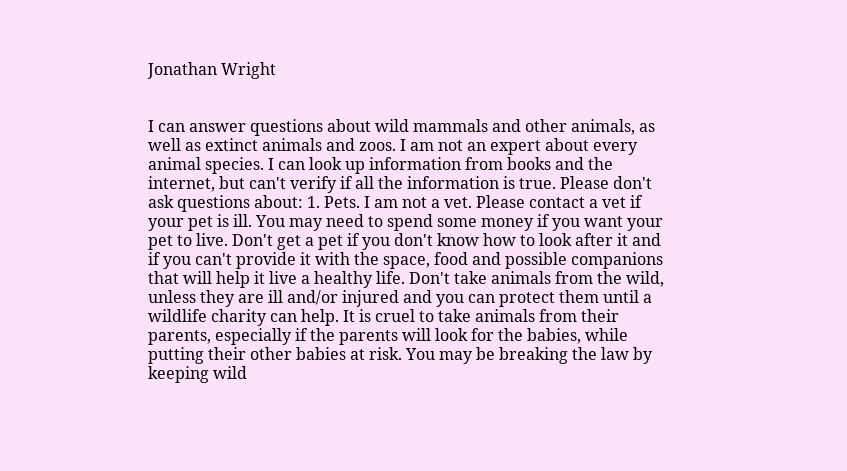Jonathan Wright


I can answer questions about wild mammals and other animals, as well as extinct animals and zoos. I am not an expert about every animal species. I can look up information from books and the internet, but can't verify if all the information is true. Please don't ask questions about: 1. Pets. I am not a vet. Please contact a vet if your pet is ill. You may need to spend some money if you want your pet to live. Don't get a pet if you don't know how to look after it and if you can't provide it with the space, food and possible companions that will help it live a healthy life. Don't take animals from the wild, unless they are ill and/or injured and you can protect them until a wildlife charity can help. It is cruel to take animals from their parents, especially if the parents will look for the babies, while putting their other babies at risk. You may be breaking the law by keeping wild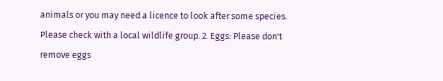animals or you may need a licence to look after some species. Please check with a local wildlife group. 2. Eggs: Please don't remove eggs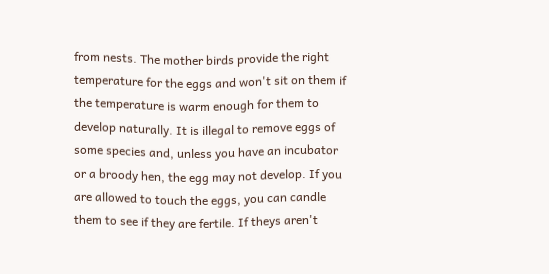from nests. The mother birds provide the right temperature for the eggs and won't sit on them if the temperature is warm enough for them to develop naturally. It is illegal to remove eggs of some species and, unless you have an incubator or a broody hen, the egg may not develop. If you are allowed to touch the eggs, you can candle them to see if they are fertile. If theys aren't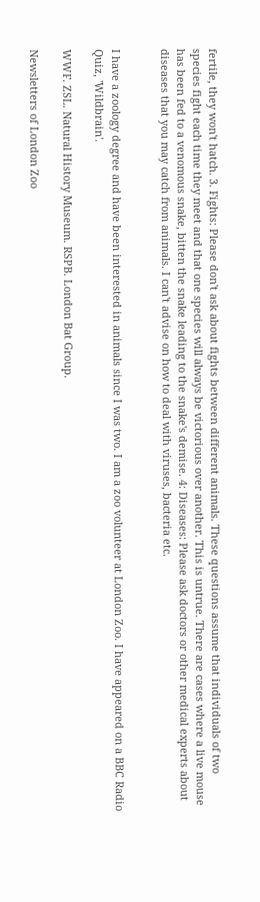fertile, they won't hatch. 3. Fights: Please don't ask about fights between different animals. These questions assume that individuals of two species fight each time they meet and that one species will always be victorious over another. This is untrue. There are cases where a live mouse has been fed to a venomous snake, bitten the snake leading to the snake's demise. 4: Diseases: Please ask doctors or other medical experts about diseases that you may catch from animals. I can't advise on how to deal with viruses, bacteria etc.


I have a zoology degree and have been interested in animals since I was two. I am a zoo volunteer at London Zoo. I have appeared on a BBC Radio Quiz, 'Wildbrain'.

WWF. ZSL. Natural History Museum. RSPB. London Bat Group.

Newsletters of London Zoo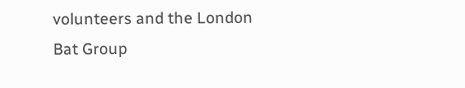volunteers and the London Bat Group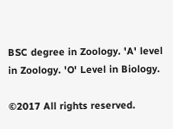BSC degree in Zoology. 'A' level in Zoology. 'O' Level in Biology.

©2017 All rights reserved.